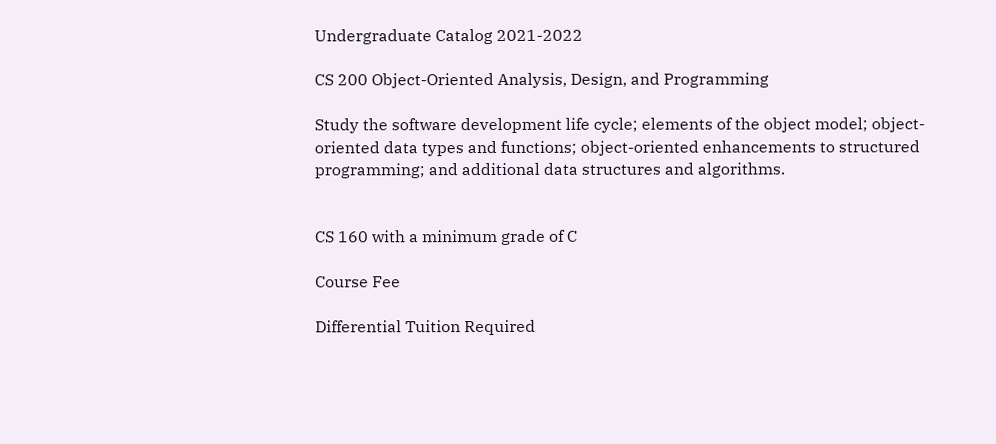Undergraduate Catalog 2021-2022

CS 200 Object-Oriented Analysis, Design, and Programming

Study the software development life cycle; elements of the object model; object-oriented data types and functions; object-oriented enhancements to structured programming; and additional data structures and algorithms.


CS 160 with a minimum grade of C

Course Fee

Differential Tuition Required